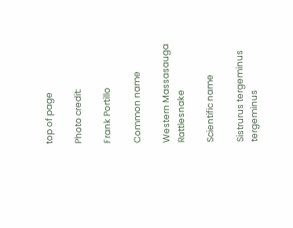top of page

Photo credit:

Frank Portillo

Common name

Western Massasauga Rattlesnake

Scientific name

Sistrurus tergeminus tergeminus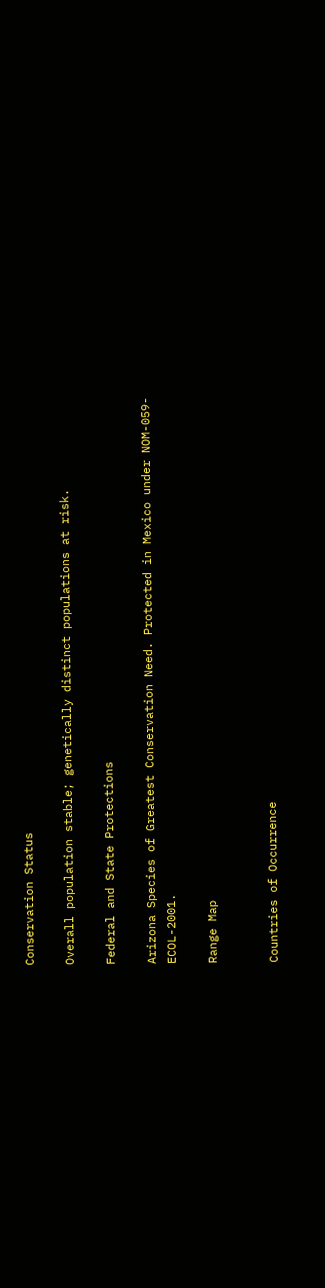Conservation Status

Overall population stable; genetically distinct populations at risk.

Federal and State Protections

Arizona Species of Greatest Conservation Need. Protected in Mexico under NOM-059-ECOL-2001.

Range Map


Countries of Occurrence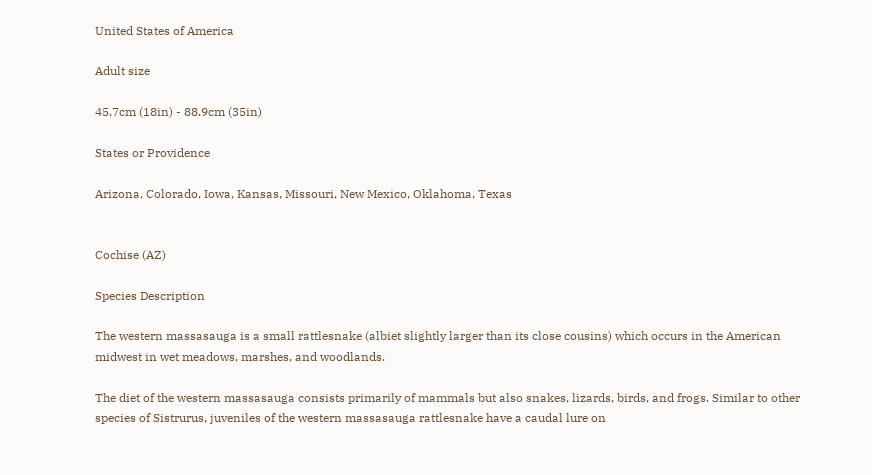United States of America

Adult size

45.7cm (18in) - 88.9cm (35in)

States or Providence

Arizona, Colorado, Iowa, Kansas, Missouri, New Mexico, Oklahoma, Texas


Cochise (AZ)

Species Description

The western massasauga is a small rattlesnake (albiet slightly larger than its close cousins) which occurs in the American midwest in wet meadows, marshes, and woodlands.

The diet of the western massasauga consists primarily of mammals but also snakes, lizards, birds, and frogs. Similar to other species of Sistrurus, juveniles of the western massasauga rattlesnake have a caudal lure on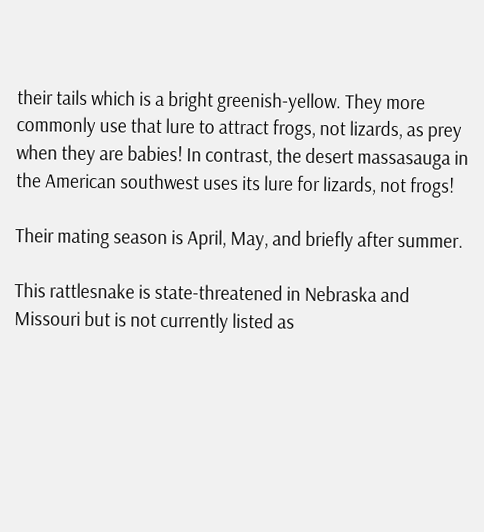their tails which is a bright greenish-yellow. They more commonly use that lure to attract frogs, not lizards, as prey when they are babies! In contrast, the desert massasauga in the American southwest uses its lure for lizards, not frogs!

Their mating season is April, May, and briefly after summer.

This rattlesnake is state-threatened in Nebraska and Missouri but is not currently listed as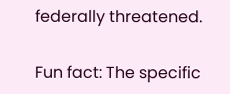federally threatened.

Fun fact: The specific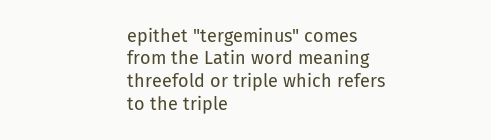epithet "tergeminus" comes from the Latin word meaning threefold or triple which refers to the triple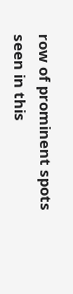row of prominent spots seen in this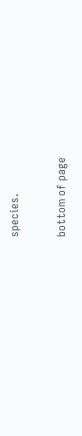species.

bottom of page